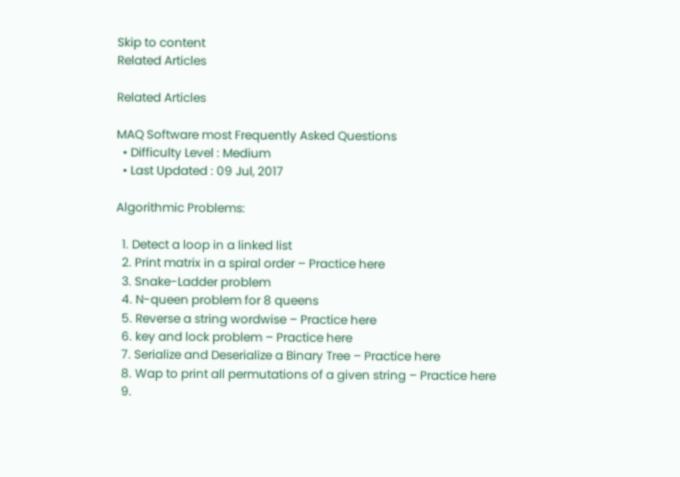Skip to content
Related Articles

Related Articles

MAQ Software most Frequently Asked Questions
  • Difficulty Level : Medium
  • Last Updated : 09 Jul, 2017

Algorithmic Problems:

  1. Detect a loop in a linked list
  2. Print matrix in a spiral order – Practice here
  3. Snake-Ladder problem
  4. N-queen problem for 8 queens
  5. Reverse a string wordwise – Practice here
  6. key and lock problem – Practice here
  7. Serialize and Deserialize a Binary Tree – Practice here
  8. Wap to print all permutations of a given string – Practice here
  9.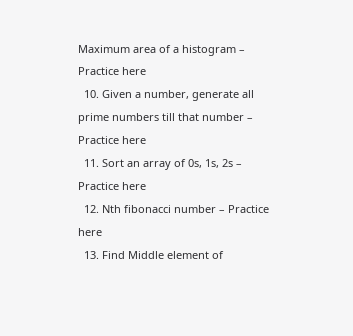Maximum area of a histogram – Practice here
  10. Given a number, generate all prime numbers till that number – Practice here
  11. Sort an array of 0s, 1s, 2s – Practice here
  12. Nth fibonacci number – Practice here
  13. Find Middle element of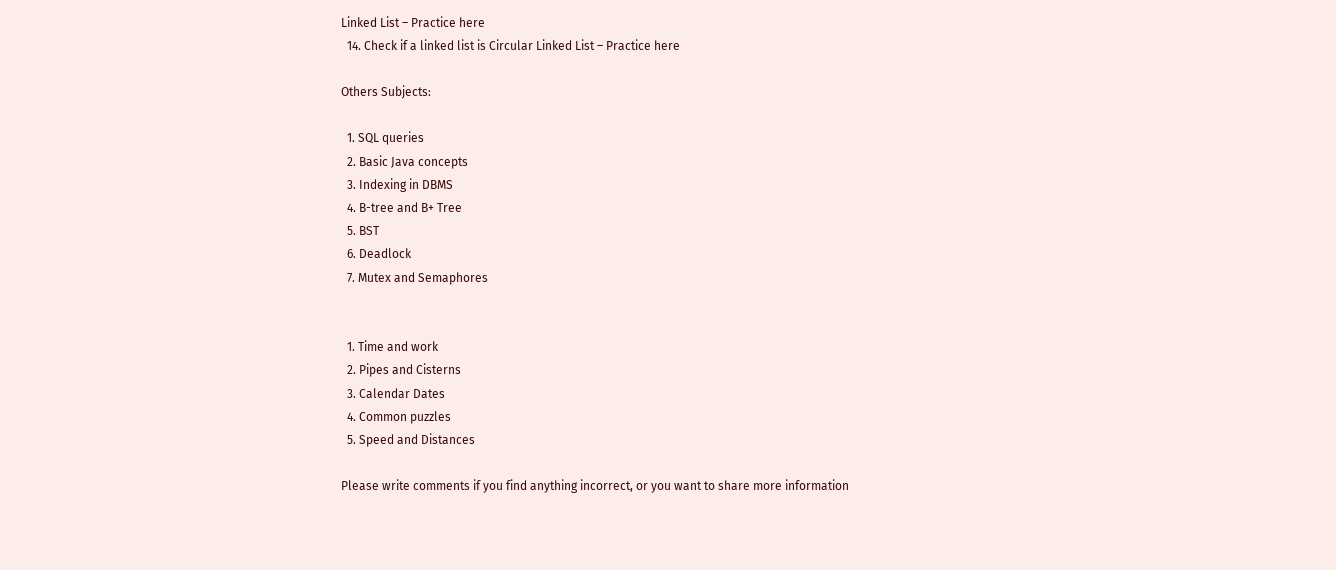Linked List – Practice here
  14. Check if a linked list is Circular Linked List – Practice here

Others Subjects:

  1. SQL queries
  2. Basic Java concepts
  3. Indexing in DBMS
  4. B-tree and B+ Tree
  5. BST
  6. Deadlock
  7. Mutex and Semaphores


  1. Time and work
  2. Pipes and Cisterns
  3. Calendar Dates
  4. Common puzzles
  5. Speed and Distances

Please write comments if you find anything incorrect, or you want to share more information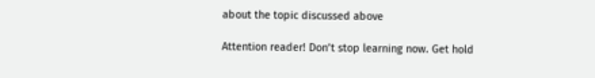about the topic discussed above

Attention reader! Don’t stop learning now. Get hold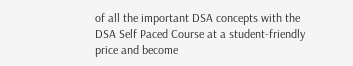of all the important DSA concepts with the DSA Self Paced Course at a student-friendly price and become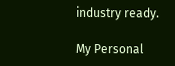industry ready.

My Personal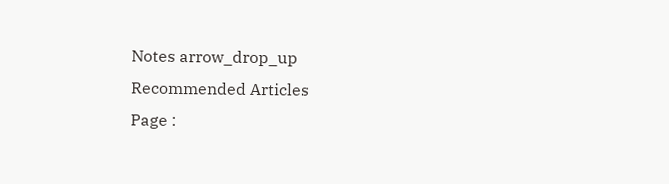Notes arrow_drop_up
Recommended Articles
Page :